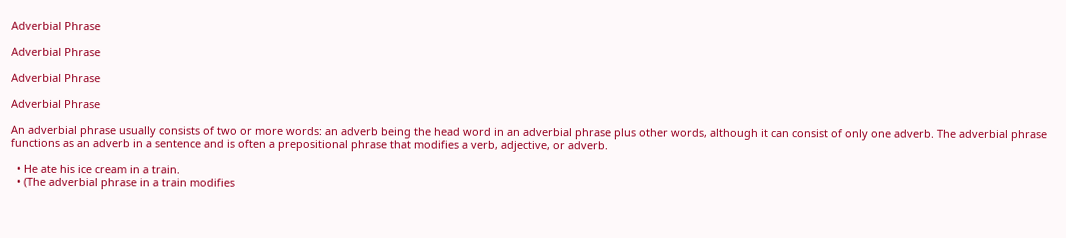Adverbial Phrase

Adverbial Phrase

Adverbial Phrase

Adverbial Phrase

An adverbial phrase usually consists of two or more words: an adverb being the head word in an adverbial phrase plus other words, although it can consist of only one adverb. The adverbial phrase functions as an adverb in a sentence and is often a prepositional phrase that modifies a verb, adjective, or adverb.

  • He ate his ice cream in a train.
  • (The adverbial phrase in a train modifies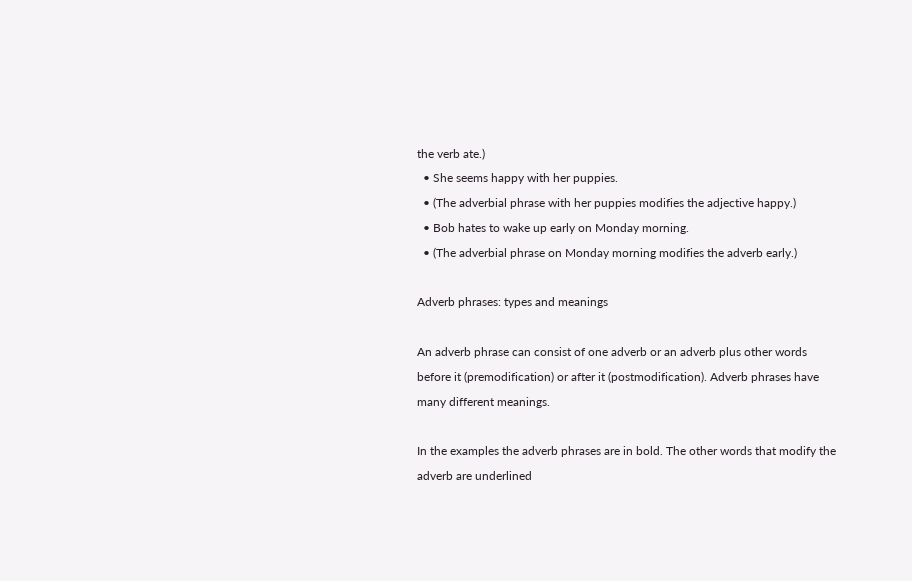the verb ate.)
  • She seems happy with her puppies.
  • (The adverbial phrase with her puppies modifies the adjective happy.)
  • Bob hates to wake up early on Monday morning.
  • (The adverbial phrase on Monday morning modifies the adverb early.)

Adverb phrases: types and meanings

An adverb phrase can consist of one adverb or an adverb plus other words before it (premodification) or after it (postmodification). Adverb phrases have many different meanings.

In the examples the adverb phrases are in bold. The other words that modify the adverb are underlined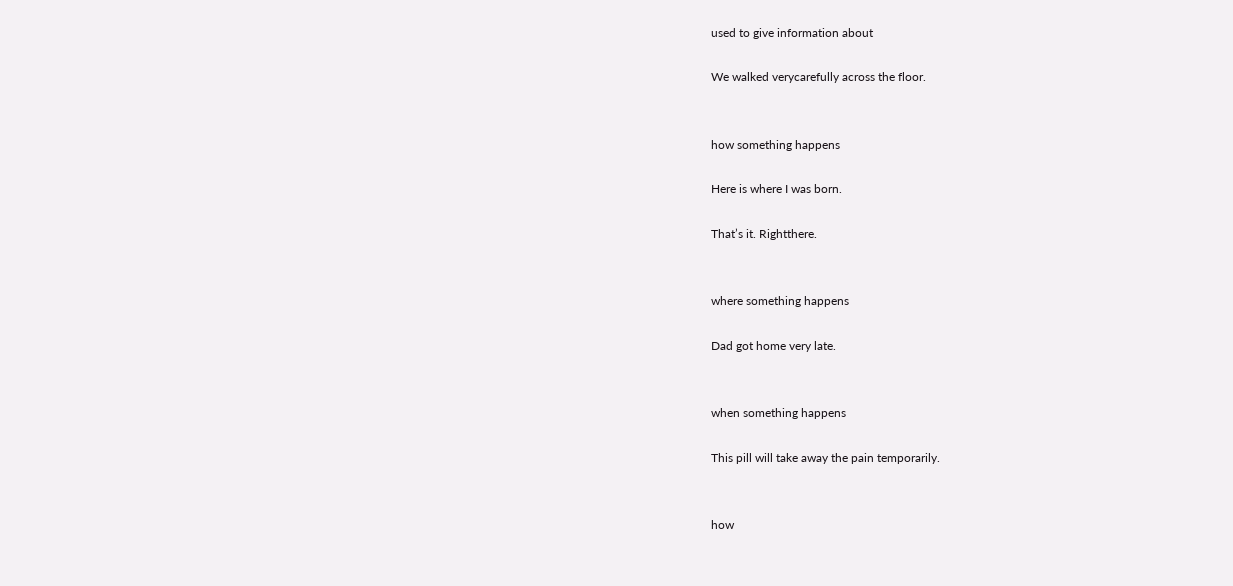used to give information about

We walked verycarefully across the floor.


how something happens

Here is where I was born.

That’s it. Rightthere.


where something happens

Dad got home very late.


when something happens

This pill will take away the pain temporarily.


how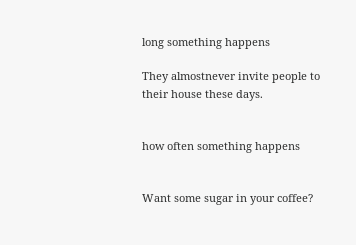long something happens

They almostnever invite people to their house these days.


how often something happens


Want some sugar in your coffee?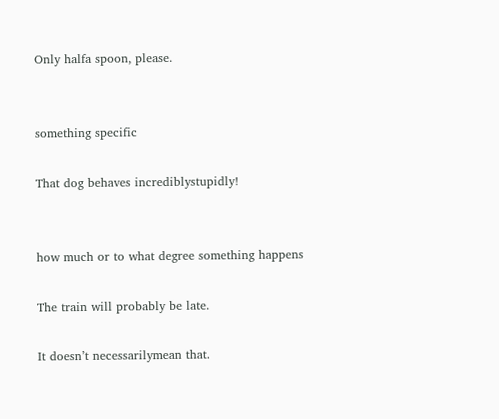Only halfa spoon, please.


something specific

That dog behaves incrediblystupidly!


how much or to what degree something happens

The train will probably be late.

It doesn’t necessarilymean that.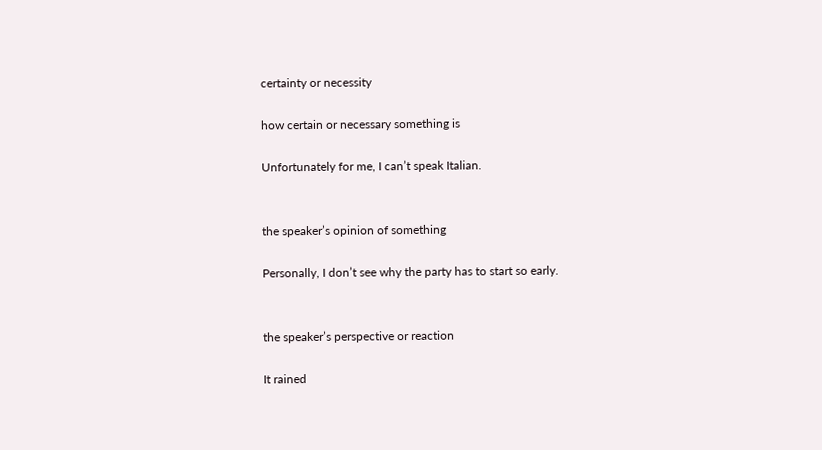certainty or necessity

how certain or necessary something is

Unfortunately for me, I can’t speak Italian.


the speaker’s opinion of something

Personally, I don’t see why the party has to start so early.


the speaker’s perspective or reaction

It rained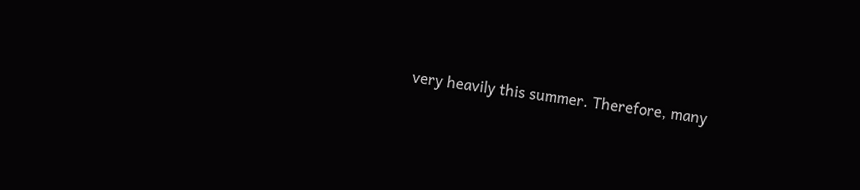very heavily this summer. Therefore, many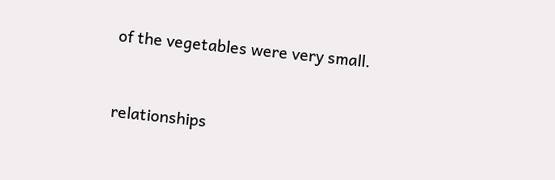of the vegetables were very small.


relationships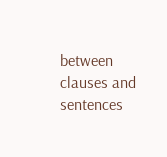between clauses and sentences